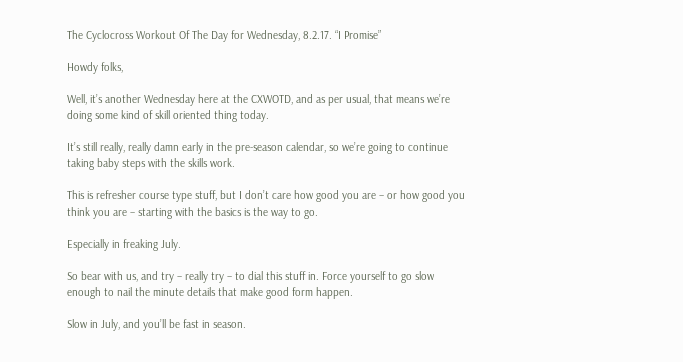The Cyclocross Workout Of The Day for Wednesday, 8.2.17. “I Promise”

Howdy folks,

Well, it’s another Wednesday here at the CXWOTD, and as per usual, that means we’re doing some kind of skill oriented thing today.

It’s still really, really damn early in the pre-season calendar, so we’re going to continue taking baby steps with the skills work.

This is refresher course type stuff, but I don’t care how good you are – or how good you think you are – starting with the basics is the way to go.

Especially in freaking July.

So bear with us, and try – really try – to dial this stuff in. Force yourself to go slow enough to nail the minute details that make good form happen.

Slow in July, and you’ll be fast in season.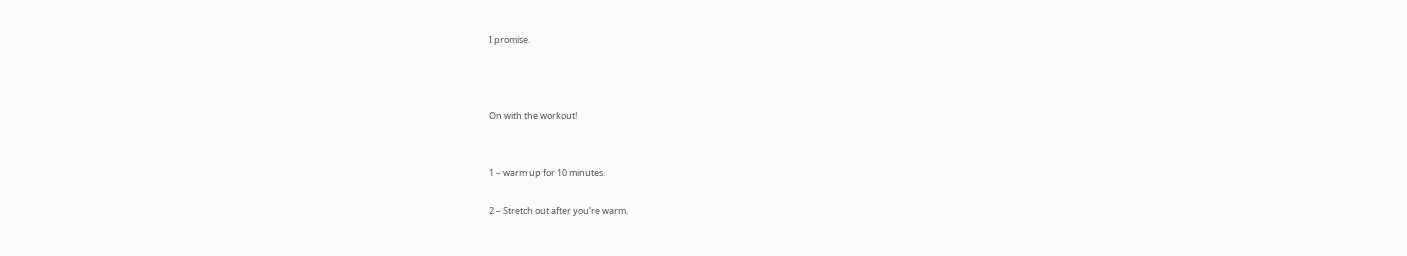I promise.



On with the workout!


1 – warm up for 10 minutes.

2 – Stretch out after you’re warm.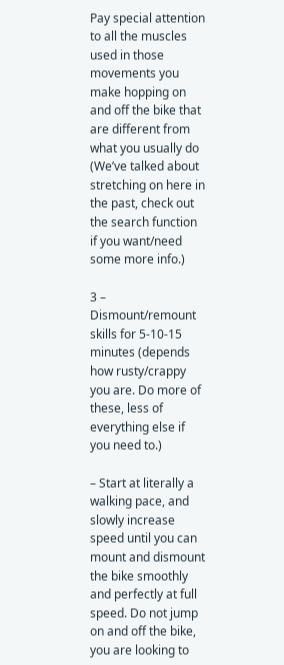Pay special attention to all the muscles used in those movements you make hopping on and off the bike that are different from what you usually do (We’ve talked about stretching on here in the past, check out the search function if you want/need some more info.)

3 – Dismount/remount  skills for 5-10-15 minutes (depends how rusty/crappy you are. Do more of these, less of everything else if you need to.)

– Start at literally a walking pace, and slowly increase speed until you can mount and dismount the bike smoothly and perfectly at full speed. Do not jump on and off the bike, you are looking to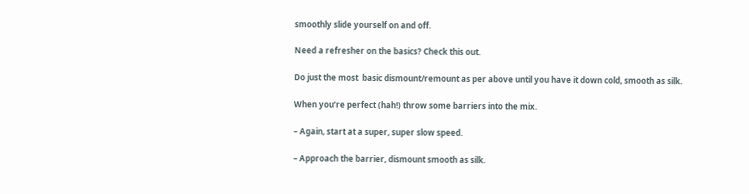smoothly slide yourself on and off.

Need a refresher on the basics? Check this out.

Do just the most  basic dismount/remount as per above until you have it down cold, smooth as silk.

When you’re perfect (hah!) throw some barriers into the mix.

– Again, start at a super, super slow speed.

– Approach the barrier, dismount smooth as silk.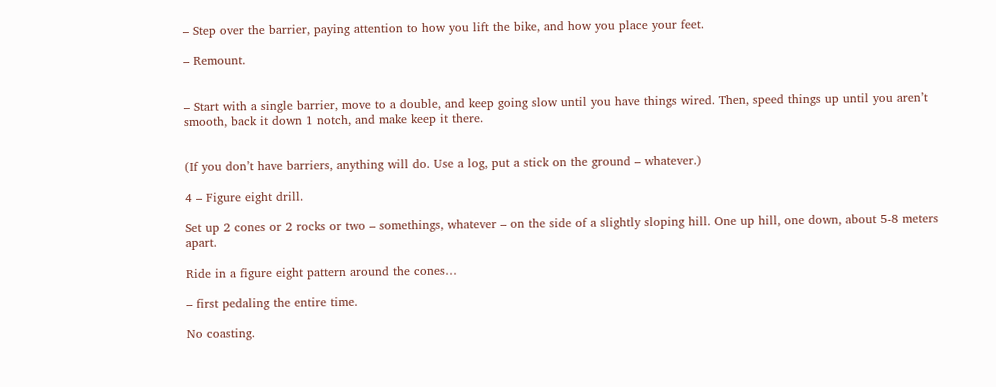– Step over the barrier, paying attention to how you lift the bike, and how you place your feet.

– Remount.


– Start with a single barrier, move to a double, and keep going slow until you have things wired. Then, speed things up until you aren’t smooth, back it down 1 notch, and make keep it there.


(If you don’t have barriers, anything will do. Use a log, put a stick on the ground – whatever.)

4 – Figure eight drill.

Set up 2 cones or 2 rocks or two – somethings, whatever – on the side of a slightly sloping hill. One up hill, one down, about 5-8 meters apart.

Ride in a figure eight pattern around the cones…

– first pedaling the entire time.

No coasting.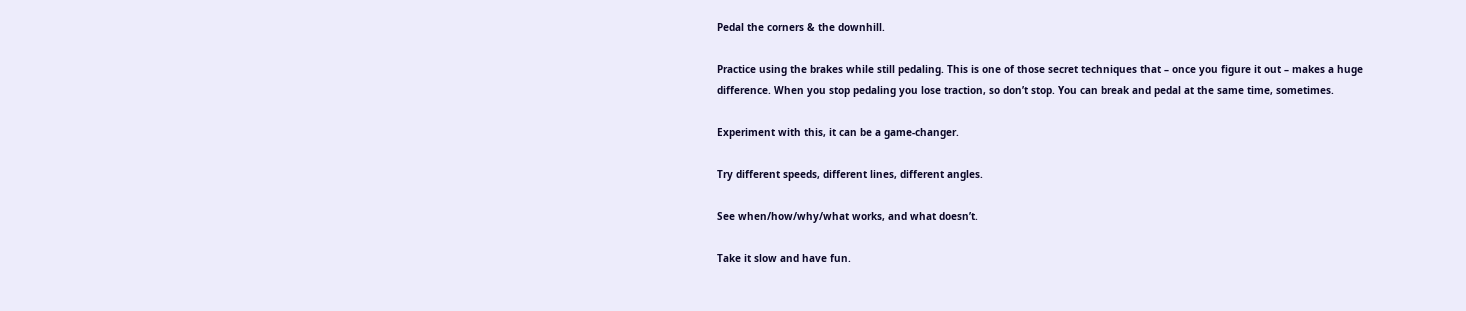Pedal the corners & the downhill.

Practice using the brakes while still pedaling. This is one of those secret techniques that – once you figure it out – makes a huge difference. When you stop pedaling you lose traction, so don’t stop. You can break and pedal at the same time, sometimes.

Experiment with this, it can be a game-changer.

Try different speeds, different lines, different angles.

See when/how/why/what works, and what doesn’t.

Take it slow and have fun.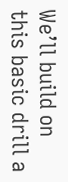We’ll build on this basic drill a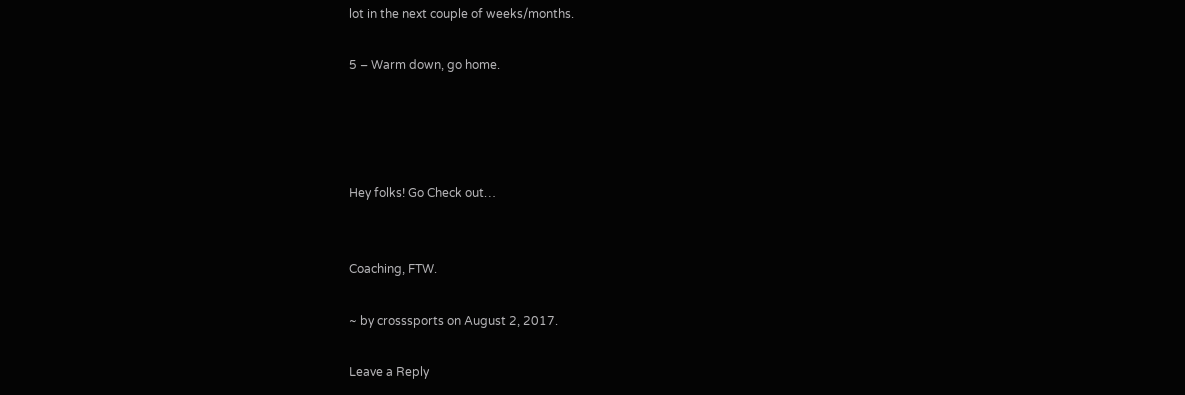lot in the next couple of weeks/months.

5 – Warm down, go home.




Hey folks! Go Check out…


Coaching, FTW.

~ by crosssports on August 2, 2017.

Leave a Reply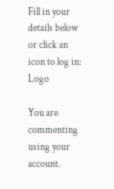Fill in your details below or click an icon to log in: Logo

You are commenting using your account.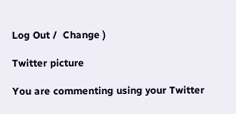Log Out /  Change )

Twitter picture

You are commenting using your Twitter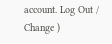account. Log Out /  Change )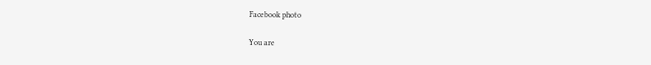Facebook photo

You are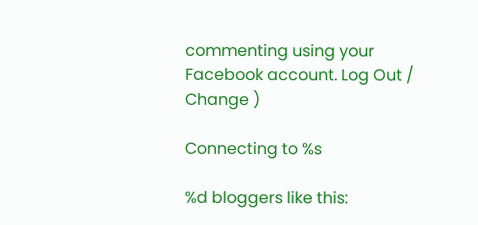commenting using your Facebook account. Log Out /  Change )

Connecting to %s

%d bloggers like this: